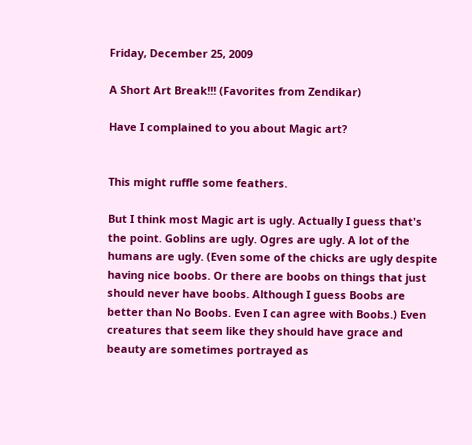Friday, December 25, 2009

A Short Art Break!!! (Favorites from Zendikar)

Have I complained to you about Magic art?


This might ruffle some feathers.

But I think most Magic art is ugly. Actually I guess that's the point. Goblins are ugly. Ogres are ugly. A lot of the humans are ugly. (Even some of the chicks are ugly despite having nice boobs. Or there are boobs on things that just should never have boobs. Although I guess Boobs are better than No Boobs. Even I can agree with Boobs.) Even creatures that seem like they should have grace and beauty are sometimes portrayed as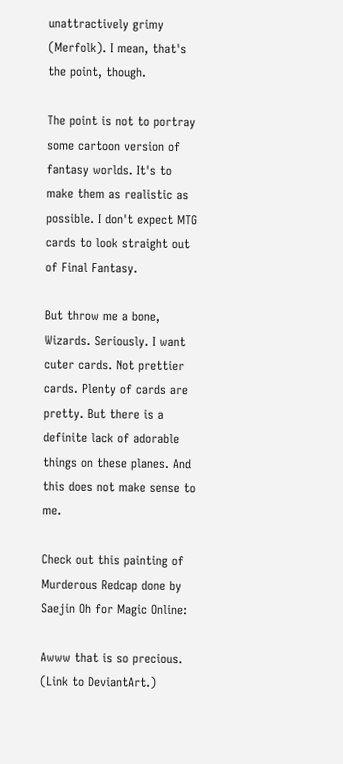unattractively grimy (Merfolk). I mean, that's the point, though.

The point is not to portray some cartoon version of fantasy worlds. It's to make them as realistic as possible. I don't expect MTG cards to look straight out of Final Fantasy.

But throw me a bone, Wizards. Seriously. I want cuter cards. Not prettier cards. Plenty of cards are pretty. But there is a definite lack of adorable things on these planes. And this does not make sense to me.

Check out this painting of Murderous Redcap done by Saejin Oh for Magic Online:

Awww that is so precious. (Link to DeviantArt.)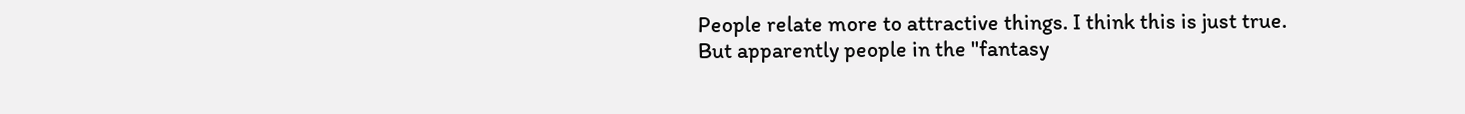People relate more to attractive things. I think this is just true. But apparently people in the "fantasy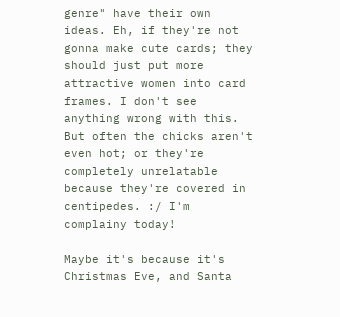genre" have their own ideas. Eh, if they're not gonna make cute cards; they should just put more attractive women into card frames. I don't see anything wrong with this. But often the chicks aren't even hot; or they're completely unrelatable because they're covered in centipedes. :/ I'm complainy today!

Maybe it's because it's Christmas Eve, and Santa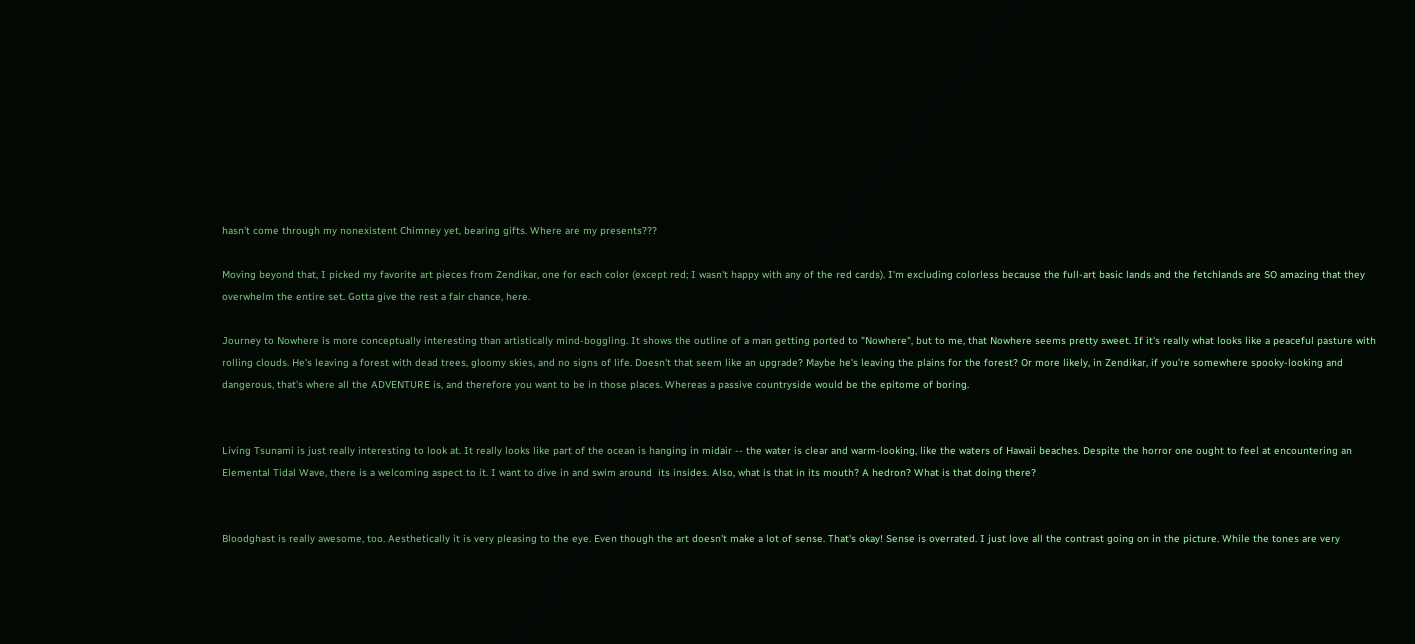hasn't come through my nonexistent Chimney yet, bearing gifts. Where are my presents???

Moving beyond that, I picked my favorite art pieces from Zendikar, one for each color (except red; I wasn't happy with any of the red cards). I'm excluding colorless because the full-art basic lands and the fetchlands are SO amazing that they overwhelm the entire set. Gotta give the rest a fair chance, here.

Journey to Nowhere is more conceptually interesting than artistically mind-boggling. It shows the outline of a man getting ported to "Nowhere", but to me, that Nowhere seems pretty sweet. If it's really what looks like a peaceful pasture with rolling clouds. He's leaving a forest with dead trees, gloomy skies, and no signs of life. Doesn't that seem like an upgrade? Maybe he's leaving the plains for the forest? Or more likely, in Zendikar, if you're somewhere spooky-looking and dangerous, that's where all the ADVENTURE is, and therefore you want to be in those places. Whereas a passive countryside would be the epitome of boring.


Living Tsunami is just really interesting to look at. It really looks like part of the ocean is hanging in midair -- the water is clear and warm-looking, like the waters of Hawaii beaches. Despite the horror one ought to feel at encountering an Elemental Tidal Wave, there is a welcoming aspect to it. I want to dive in and swim around  its insides. Also, what is that in its mouth? A hedron? What is that doing there?


Bloodghast is really awesome, too. Aesthetically it is very pleasing to the eye. Even though the art doesn't make a lot of sense. That's okay! Sense is overrated. I just love all the contrast going on in the picture. While the tones are very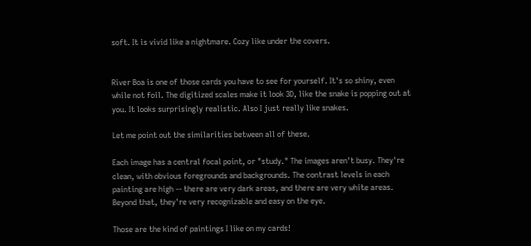soft. It is vivid like a nightmare. Cozy like under the covers.


River Boa is one of those cards you have to see for yourself. It's so shiny, even while not foil. The digitized scales make it look 3D, like the snake is popping out at you. It looks surprisingly realistic. Also I just really like snakes.

Let me point out the similarities between all of these.

Each image has a central focal point, or "study." The images aren't busy. They're clean, with obvious foregrounds and backgrounds. The contrast levels in each painting are high -- there are very dark areas, and there are very white areas. Beyond that, they're very recognizable and easy on the eye.

Those are the kind of paintings I like on my cards!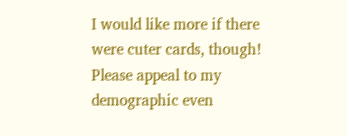I would like more if there were cuter cards, though! Please appeal to my demographic even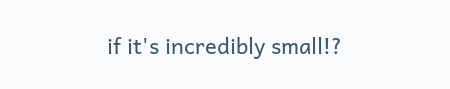if it's incredibly small!?